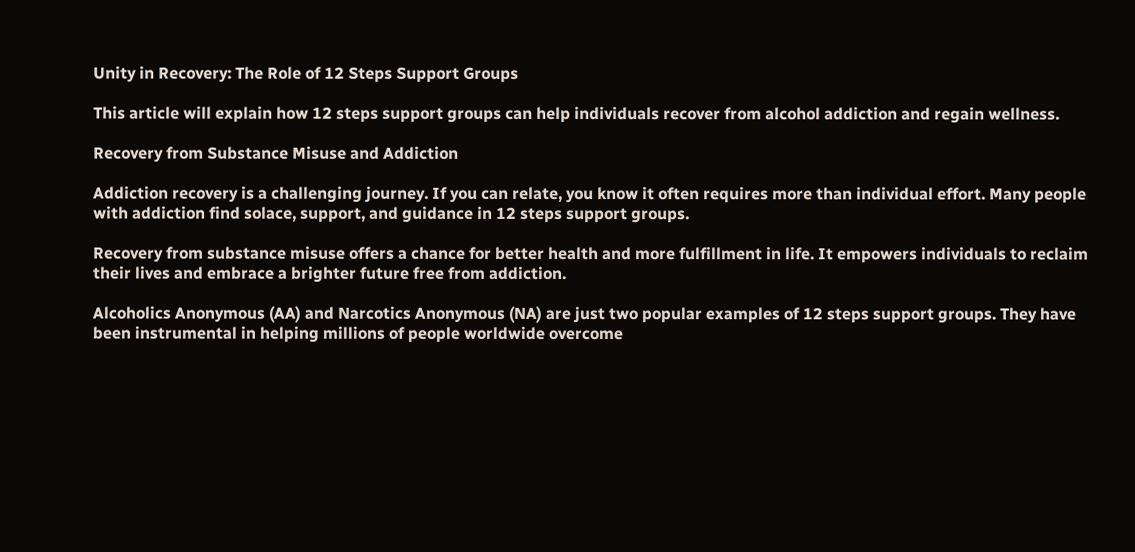Unity in Recovery: The Role of 12 Steps Support Groups

This article will explain how 12 steps support groups can help individuals recover from alcohol addiction and regain wellness.

Recovery from Substance Misuse and Addiction

Addiction recovery is a challenging journey. If you can relate, you know it often requires more than individual effort. Many people with addiction find solace, support, and guidance in 12 steps support groups.

Recovery from substance misuse offers a chance for better health and more fulfillment in life. It empowers individuals to reclaim their lives and embrace a brighter future free from addiction.

Alcoholics Anonymous (AA) and Narcotics Anonymous (NA) are just two popular examples of 12 steps support groups. They have been instrumental in helping millions of people worldwide overcome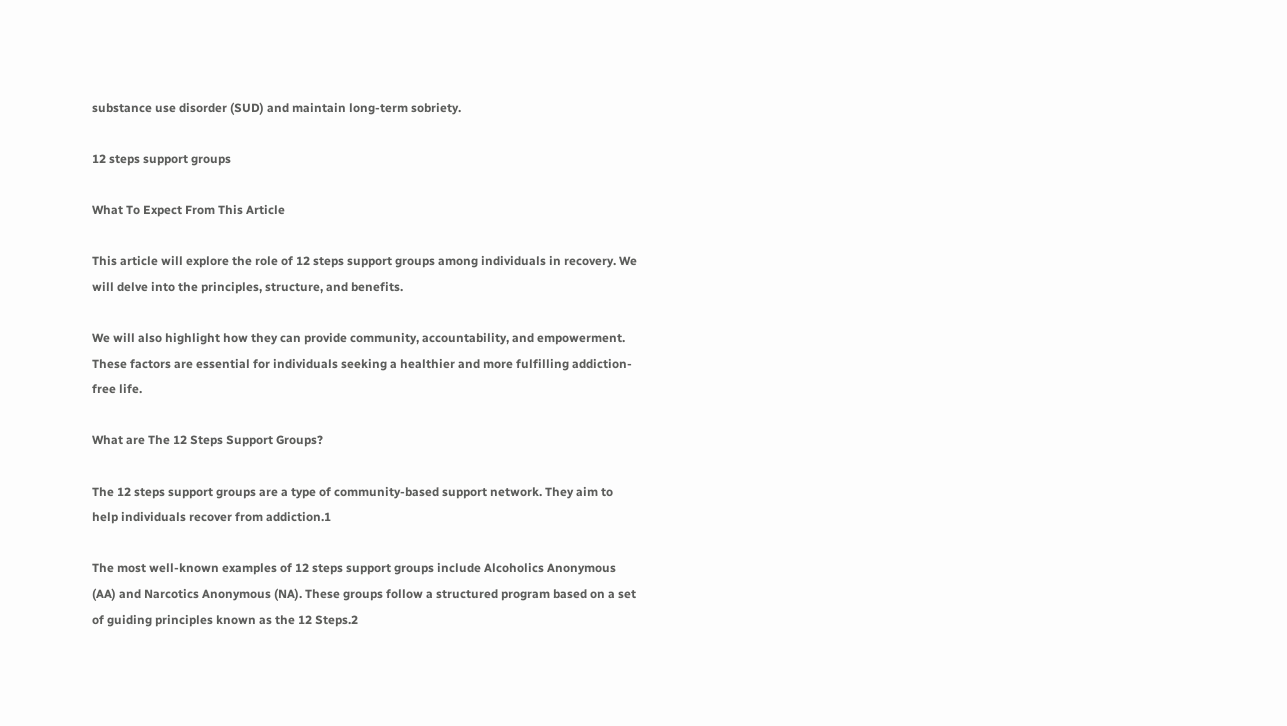substance use disorder (SUD) and maintain long-term sobriety.

12 steps support groups

What To Expect From This Article

This article will explore the role of 12 steps support groups among individuals in recovery. We will delve into the principles, structure, and benefits.

We will also highlight how they can provide community, accountability, and empowerment. These factors are essential for individuals seeking a healthier and more fulfilling addiction-free life.

What are The 12 Steps Support Groups?

The 12 steps support groups are a type of community-based support network. They aim to help individuals recover from addiction.1

The most well-known examples of 12 steps support groups include Alcoholics Anonymous (AA) and Narcotics Anonymous (NA). These groups follow a structured program based on a set of guiding principles known as the 12 Steps.2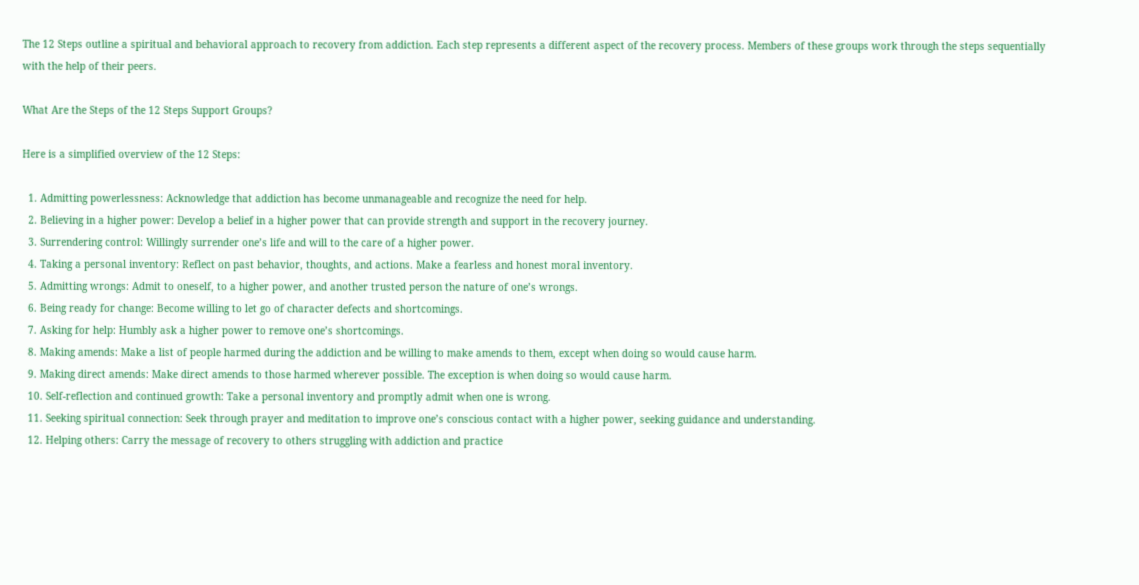The 12 Steps outline a spiritual and behavioral approach to recovery from addiction. Each step represents a different aspect of the recovery process. Members of these groups work through the steps sequentially with the help of their peers.

What Are the Steps of the 12 Steps Support Groups?

Here is a simplified overview of the 12 Steps:

  1. Admitting powerlessness: Acknowledge that addiction has become unmanageable and recognize the need for help.
  2. Believing in a higher power: Develop a belief in a higher power that can provide strength and support in the recovery journey.
  3. Surrendering control: Willingly surrender one’s life and will to the care of a higher power.
  4. Taking a personal inventory: Reflect on past behavior, thoughts, and actions. Make a fearless and honest moral inventory.
  5. Admitting wrongs: Admit to oneself, to a higher power, and another trusted person the nature of one’s wrongs.
  6. Being ready for change: Become willing to let go of character defects and shortcomings.
  7. Asking for help: Humbly ask a higher power to remove one’s shortcomings.
  8. Making amends: Make a list of people harmed during the addiction and be willing to make amends to them, except when doing so would cause harm.
  9. Making direct amends: Make direct amends to those harmed wherever possible. The exception is when doing so would cause harm.
  10. Self-reflection and continued growth: Take a personal inventory and promptly admit when one is wrong.
  11. Seeking spiritual connection: Seek through prayer and meditation to improve one’s conscious contact with a higher power, seeking guidance and understanding.
  12. Helping others: Carry the message of recovery to others struggling with addiction and practice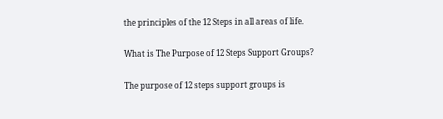the principles of the 12 Steps in all areas of life.

What is The Purpose of 12 Steps Support Groups?

The purpose of 12 steps support groups is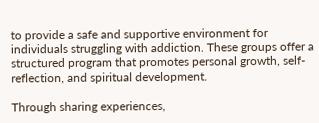to provide a safe and supportive environment for individuals struggling with addiction. These groups offer a structured program that promotes personal growth, self-reflection, and spiritual development.

Through sharing experiences,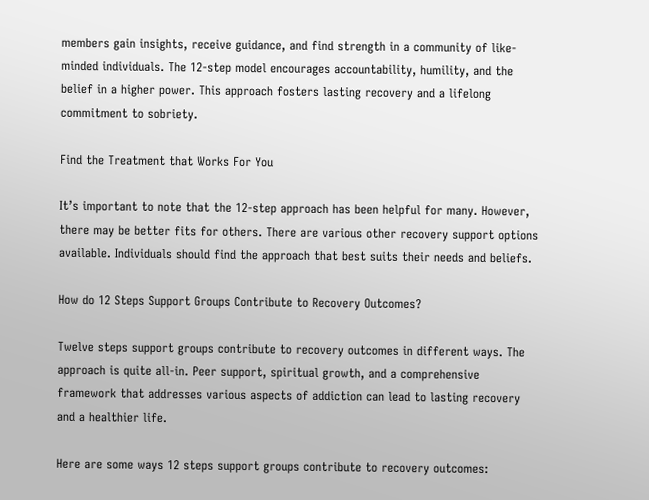members gain insights, receive guidance, and find strength in a community of like-minded individuals. The 12-step model encourages accountability, humility, and the belief in a higher power. This approach fosters lasting recovery and a lifelong commitment to sobriety.

Find the Treatment that Works For You

It’s important to note that the 12-step approach has been helpful for many. However, there may be better fits for others. There are various other recovery support options available. Individuals should find the approach that best suits their needs and beliefs.

How do 12 Steps Support Groups Contribute to Recovery Outcomes?

Twelve steps support groups contribute to recovery outcomes in different ways. The approach is quite all-in. Peer support, spiritual growth, and a comprehensive framework that addresses various aspects of addiction can lead to lasting recovery and a healthier life.

Here are some ways 12 steps support groups contribute to recovery outcomes: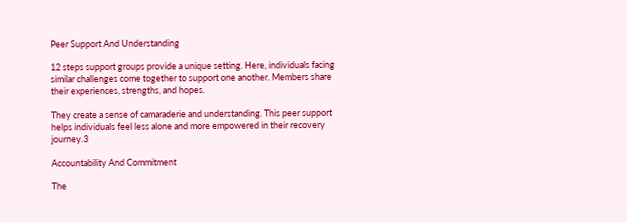Peer Support And Understanding

12 steps support groups provide a unique setting. Here, individuals facing similar challenges come together to support one another. Members share their experiences, strengths, and hopes.

They create a sense of camaraderie and understanding. This peer support helps individuals feel less alone and more empowered in their recovery journey.3

Accountability And Commitment

The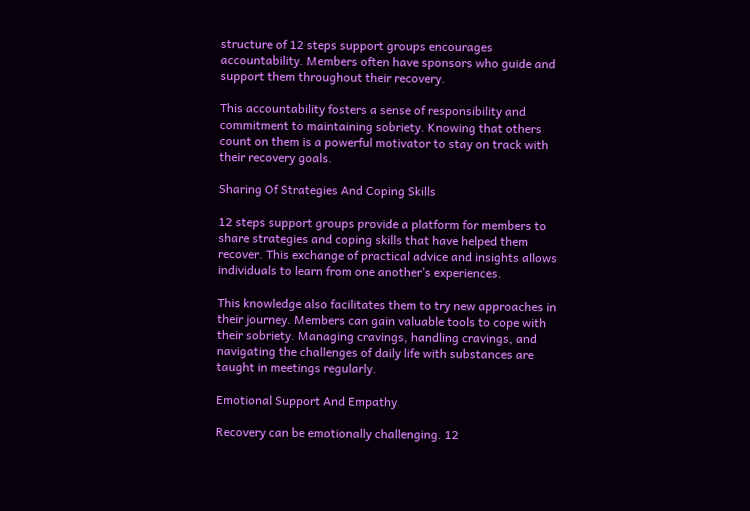structure of 12 steps support groups encourages accountability. Members often have sponsors who guide and support them throughout their recovery.

This accountability fosters a sense of responsibility and commitment to maintaining sobriety. Knowing that others count on them is a powerful motivator to stay on track with their recovery goals.

Sharing Of Strategies And Coping Skills

12 steps support groups provide a platform for members to share strategies and coping skills that have helped them recover. This exchange of practical advice and insights allows individuals to learn from one another’s experiences.

This knowledge also facilitates them to try new approaches in their journey. Members can gain valuable tools to cope with their sobriety. Managing cravings, handling cravings, and navigating the challenges of daily life with substances are taught in meetings regularly.

Emotional Support And Empathy

Recovery can be emotionally challenging. 12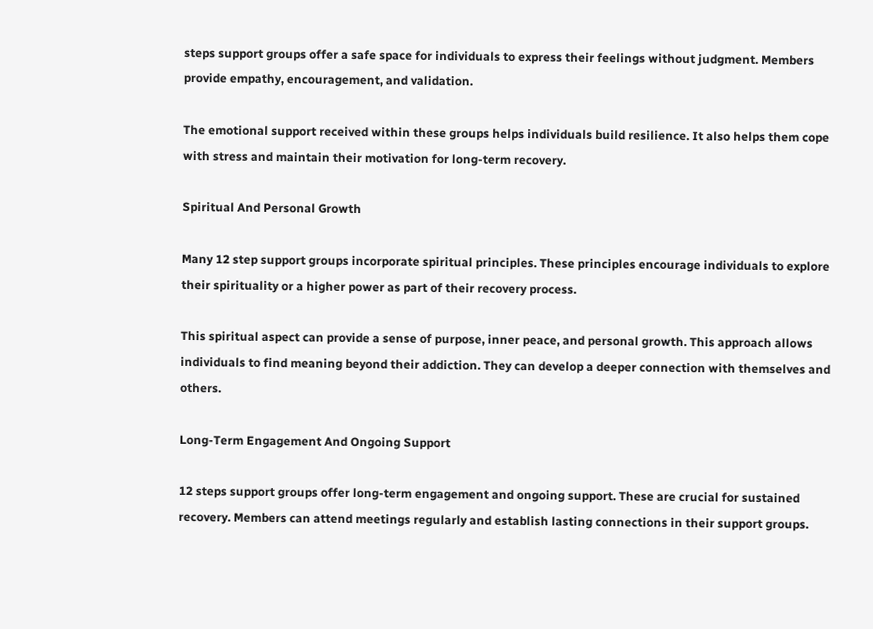steps support groups offer a safe space for individuals to express their feelings without judgment. Members provide empathy, encouragement, and validation.

The emotional support received within these groups helps individuals build resilience. It also helps them cope with stress and maintain their motivation for long-term recovery.

Spiritual And Personal Growth

Many 12 step support groups incorporate spiritual principles. These principles encourage individuals to explore their spirituality or a higher power as part of their recovery process.

This spiritual aspect can provide a sense of purpose, inner peace, and personal growth. This approach allows individuals to find meaning beyond their addiction. They can develop a deeper connection with themselves and others.

Long-Term Engagement And Ongoing Support

12 steps support groups offer long-term engagement and ongoing support. These are crucial for sustained recovery. Members can attend meetings regularly and establish lasting connections in their support groups.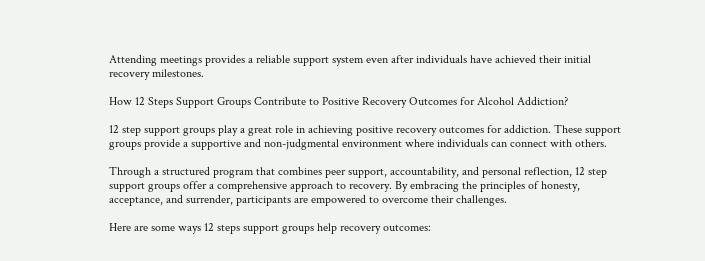Attending meetings provides a reliable support system even after individuals have achieved their initial recovery milestones.

How 12 Steps Support Groups Contribute to Positive Recovery Outcomes for Alcohol Addiction?

12 step support groups play a great role in achieving positive recovery outcomes for addiction. These support groups provide a supportive and non-judgmental environment where individuals can connect with others.

Through a structured program that combines peer support, accountability, and personal reflection, 12 step support groups offer a comprehensive approach to recovery. By embracing the principles of honesty, acceptance, and surrender, participants are empowered to overcome their challenges.

Here are some ways 12 steps support groups help recovery outcomes: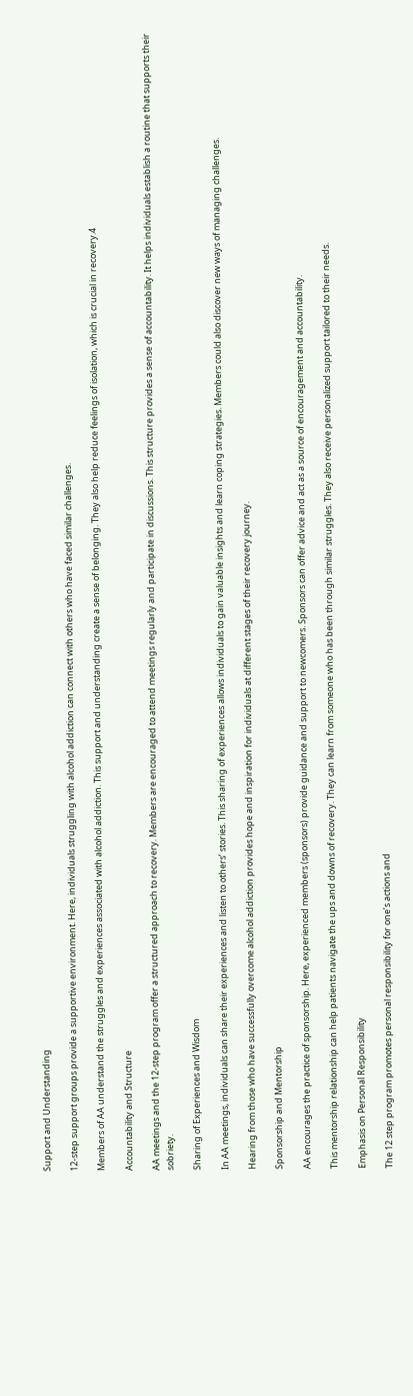Support and Understanding

12-step support groups provide a supportive environment. Here, individuals struggling with alcohol addiction can connect with others who have faced similar challenges.

Members of AA understand the struggles and experiences associated with alcohol addiction. This support and understanding create a sense of belonging. They also help reduce feelings of isolation, which is crucial in recovery.4

Accountability and Structure

AA meetings and the 12-step program offer a structured approach to recovery. Members are encouraged to attend meetings regularly and participate in discussions. This structure provides a sense of accountability. It helps individuals establish a routine that supports their sobriety.

Sharing of Experiences and Wisdom

In AA meetings, individuals can share their experiences and listen to others’ stories. This sharing of experiences allows individuals to gain valuable insights and learn coping strategies. Members could also discover new ways of managing challenges.

Hearing from those who have successfully overcome alcohol addiction provides hope and inspiration for individuals at different stages of their recovery journey.

Sponsorship and Mentorship

AA encourages the practice of sponsorship. Here, experienced members (sponsors) provide guidance and support to newcomers. Sponsors can offer advice and act as a source of encouragement and accountability.

This mentorship relationship can help patients navigate the ups and downs of recovery. They can learn from someone who has been through similar struggles. They also receive personalized support tailored to their needs.

Emphasis on Personal Responsibility

The 12 step program promotes personal responsibility for one’s actions and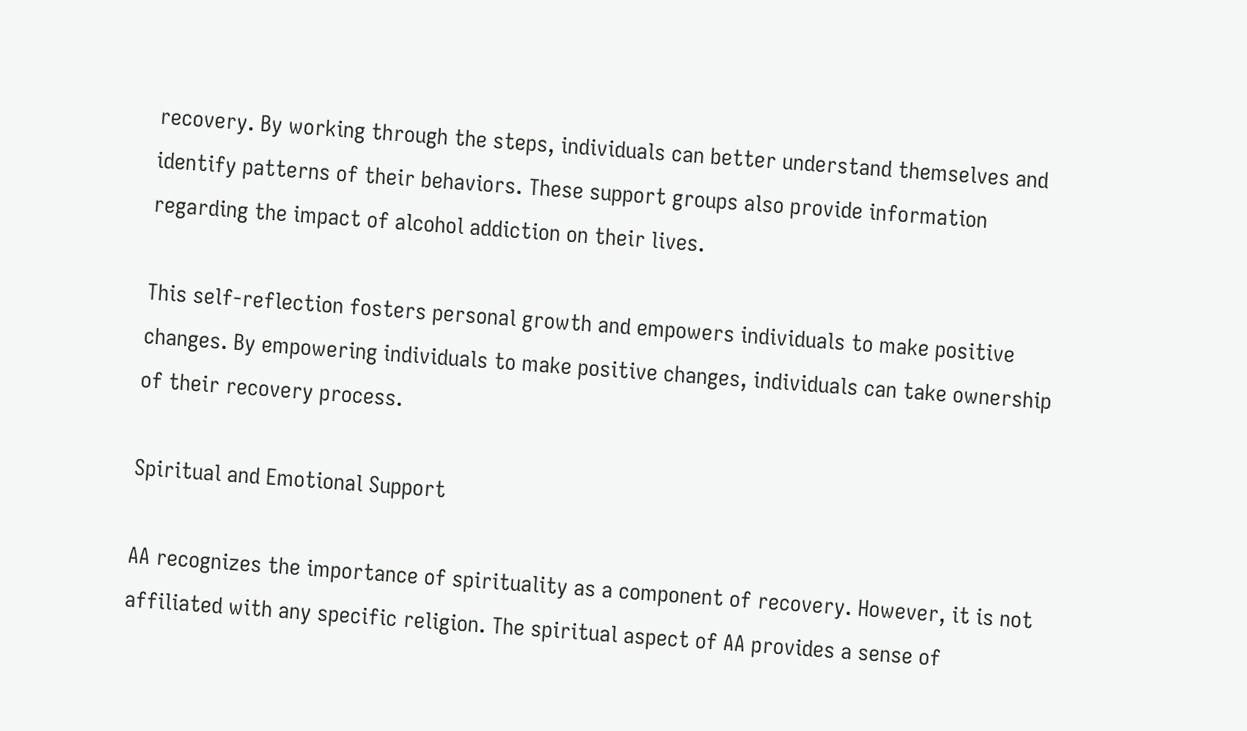recovery. By working through the steps, individuals can better understand themselves and identify patterns of their behaviors. These support groups also provide information regarding the impact of alcohol addiction on their lives.

This self-reflection fosters personal growth and empowers individuals to make positive changes. By empowering individuals to make positive changes, individuals can take ownership of their recovery process.

Spiritual and Emotional Support

AA recognizes the importance of spirituality as a component of recovery. However, it is not affiliated with any specific religion. The spiritual aspect of AA provides a sense of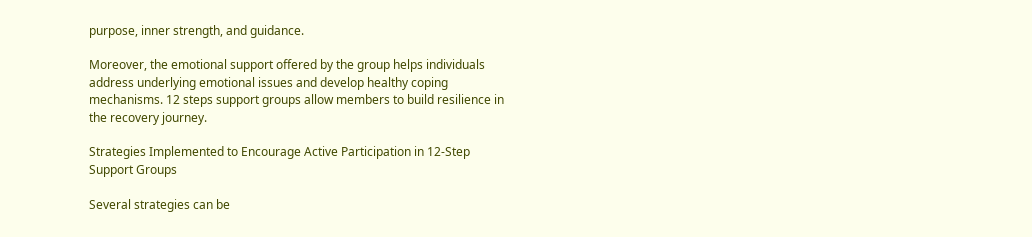purpose, inner strength, and guidance.

Moreover, the emotional support offered by the group helps individuals address underlying emotional issues and develop healthy coping mechanisms. 12 steps support groups allow members to build resilience in the recovery journey.

Strategies Implemented to Encourage Active Participation in 12-Step Support Groups

Several strategies can be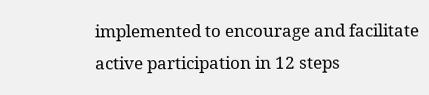implemented to encourage and facilitate active participation in 12 steps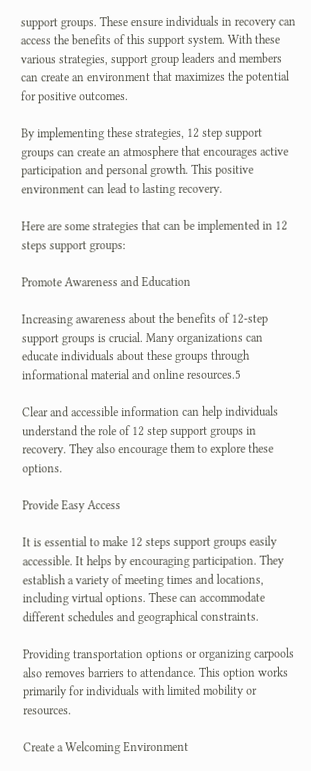support groups. These ensure individuals in recovery can access the benefits of this support system. With these various strategies, support group leaders and members can create an environment that maximizes the potential for positive outcomes.

By implementing these strategies, 12 step support groups can create an atmosphere that encourages active participation and personal growth. This positive environment can lead to lasting recovery.

Here are some strategies that can be implemented in 12 steps support groups:

Promote Awareness and Education

Increasing awareness about the benefits of 12-step support groups is crucial. Many organizations can educate individuals about these groups through informational material and online resources.5

Clear and accessible information can help individuals understand the role of 12 step support groups in recovery. They also encourage them to explore these options.

Provide Easy Access

It is essential to make 12 steps support groups easily accessible. It helps by encouraging participation. They establish a variety of meeting times and locations, including virtual options. These can accommodate different schedules and geographical constraints.

Providing transportation options or organizing carpools also removes barriers to attendance. This option works primarily for individuals with limited mobility or resources.

Create a Welcoming Environment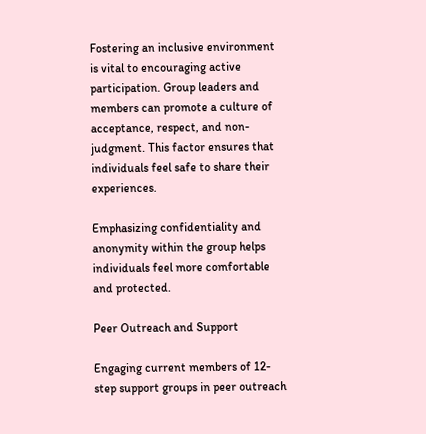Fostering an inclusive environment is vital to encouraging active participation. Group leaders and members can promote a culture of acceptance, respect, and non-judgment. This factor ensures that individuals feel safe to share their experiences.

Emphasizing confidentiality and anonymity within the group helps individuals feel more comfortable and protected.

Peer Outreach and Support

Engaging current members of 12-step support groups in peer outreach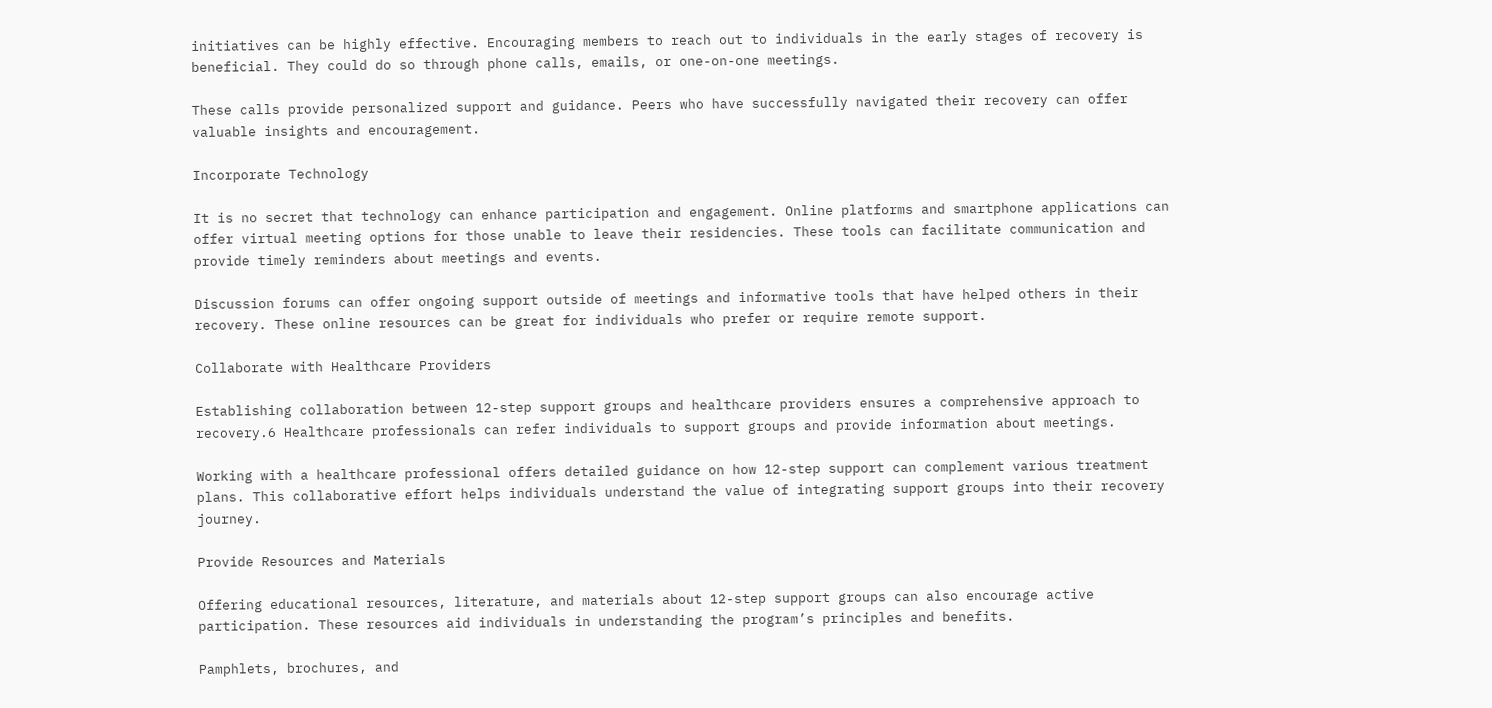initiatives can be highly effective. Encouraging members to reach out to individuals in the early stages of recovery is beneficial. They could do so through phone calls, emails, or one-on-one meetings.

These calls provide personalized support and guidance. Peers who have successfully navigated their recovery can offer valuable insights and encouragement.

Incorporate Technology

It is no secret that technology can enhance participation and engagement. Online platforms and smartphone applications can offer virtual meeting options for those unable to leave their residencies. These tools can facilitate communication and provide timely reminders about meetings and events.

Discussion forums can offer ongoing support outside of meetings and informative tools that have helped others in their recovery. These online resources can be great for individuals who prefer or require remote support.

Collaborate with Healthcare Providers

Establishing collaboration between 12-step support groups and healthcare providers ensures a comprehensive approach to recovery.6 Healthcare professionals can refer individuals to support groups and provide information about meetings.

Working with a healthcare professional offers detailed guidance on how 12-step support can complement various treatment plans. This collaborative effort helps individuals understand the value of integrating support groups into their recovery journey.

Provide Resources and Materials

Offering educational resources, literature, and materials about 12-step support groups can also encourage active participation. These resources aid individuals in understanding the program’s principles and benefits.

Pamphlets, brochures, and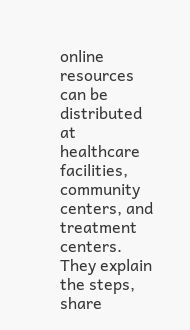online resources can be distributed at healthcare facilities, community centers, and treatment centers. They explain the steps, share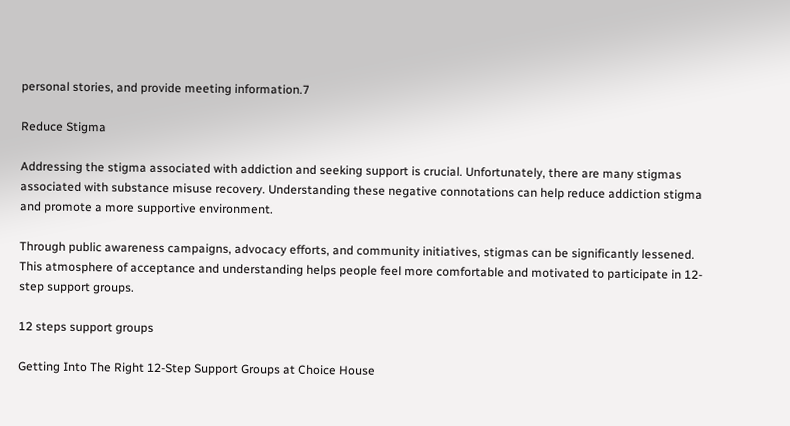personal stories, and provide meeting information.7

Reduce Stigma

Addressing the stigma associated with addiction and seeking support is crucial. Unfortunately, there are many stigmas associated with substance misuse recovery. Understanding these negative connotations can help reduce addiction stigma and promote a more supportive environment.

Through public awareness campaigns, advocacy efforts, and community initiatives, stigmas can be significantly lessened. This atmosphere of acceptance and understanding helps people feel more comfortable and motivated to participate in 12-step support groups.

12 steps support groups

Getting Into The Right 12-Step Support Groups at Choice House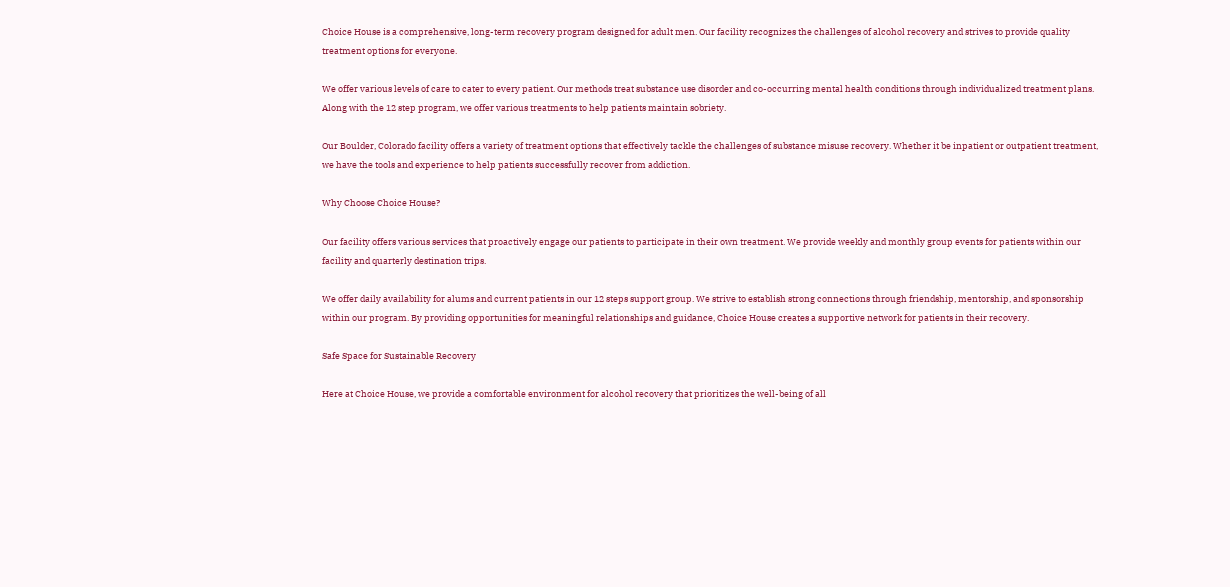Choice House is a comprehensive, long-term recovery program designed for adult men. Our facility recognizes the challenges of alcohol recovery and strives to provide quality treatment options for everyone.

We offer various levels of care to cater to every patient. Our methods treat substance use disorder and co-occurring mental health conditions through individualized treatment plans. Along with the 12 step program, we offer various treatments to help patients maintain sobriety.

Our Boulder, Colorado facility offers a variety of treatment options that effectively tackle the challenges of substance misuse recovery. Whether it be inpatient or outpatient treatment, we have the tools and experience to help patients successfully recover from addiction.

Why Choose Choice House?

Our facility offers various services that proactively engage our patients to participate in their own treatment. We provide weekly and monthly group events for patients within our facility and quarterly destination trips.

We offer daily availability for alums and current patients in our 12 steps support group. We strive to establish strong connections through friendship, mentorship, and sponsorship within our program. By providing opportunities for meaningful relationships and guidance, Choice House creates a supportive network for patients in their recovery.

Safe Space for Sustainable Recovery

Here at Choice House, we provide a comfortable environment for alcohol recovery that prioritizes the well-being of all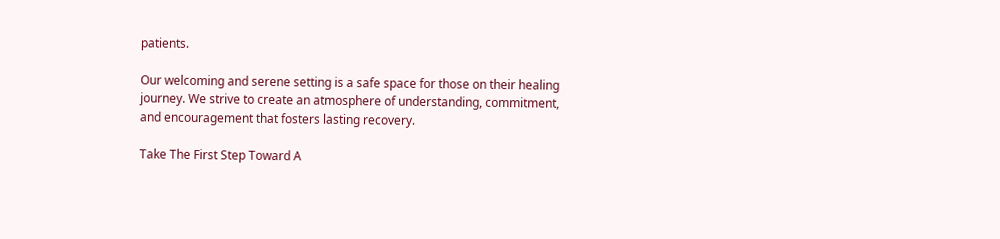patients.

Our welcoming and serene setting is a safe space for those on their healing journey. We strive to create an atmosphere of understanding, commitment, and encouragement that fosters lasting recovery.

Take The First Step Toward A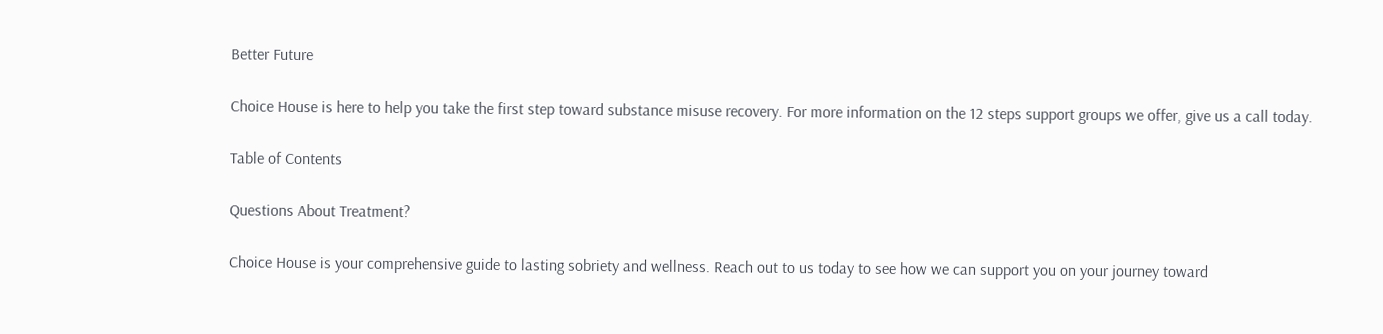Better Future

Choice House is here to help you take the first step toward substance misuse recovery. For more information on the 12 steps support groups we offer, give us a call today.

Table of Contents

Questions About Treatment?

Choice House is your comprehensive guide to lasting sobriety and wellness. Reach out to us today to see how we can support you on your journey toward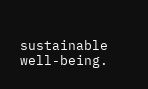sustainable well-being.